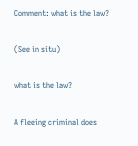Comment: what is the law?

(See in situ)

what is the law?

A fleeing criminal does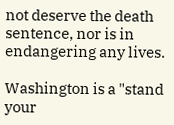not deserve the death sentence, nor is in endangering any lives.

Washington is a "stand your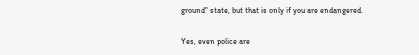ground" state, but that is only if you are endangered.

Yes, even police are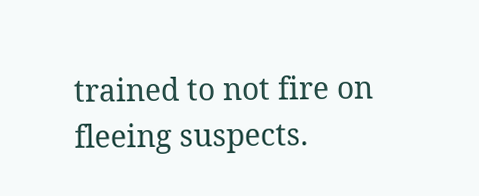trained to not fire on fleeing suspects.